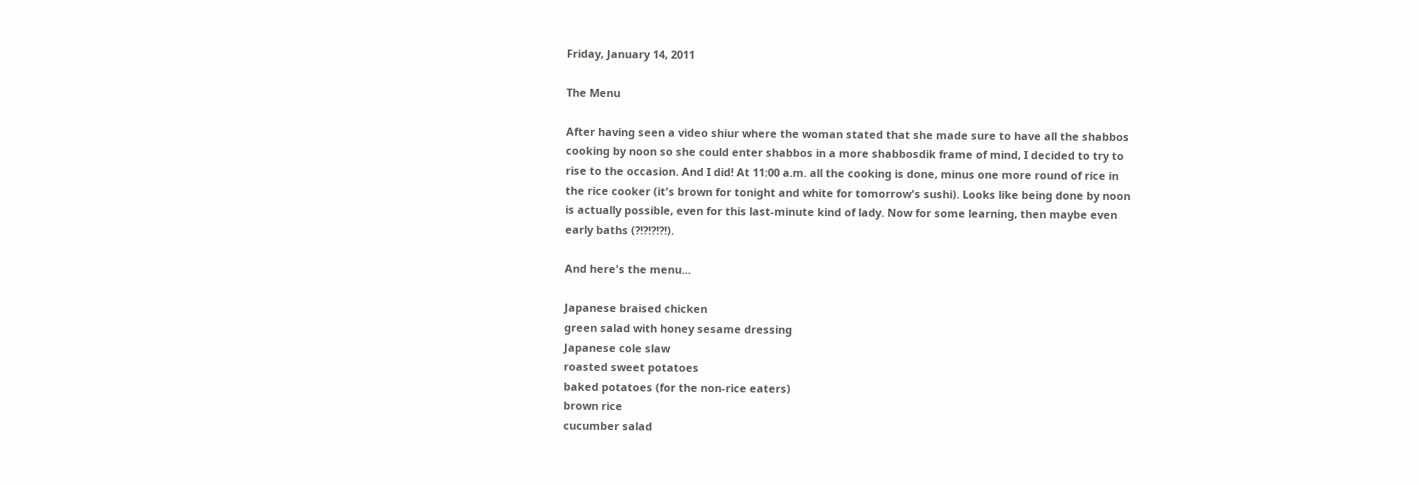Friday, January 14, 2011

The Menu

After having seen a video shiur where the woman stated that she made sure to have all the shabbos cooking by noon so she could enter shabbos in a more shabbosdik frame of mind, I decided to try to rise to the occasion. And I did! At 11:00 a.m. all the cooking is done, minus one more round of rice in the rice cooker (it's brown for tonight and white for tomorrow's sushi). Looks like being done by noon is actually possible, even for this last-minute kind of lady. Now for some learning, then maybe even early baths (?!?!?!?!).

And here's the menu...

Japanese braised chicken
green salad with honey sesame dressing
Japanese cole slaw
roasted sweet potatoes
baked potatoes (for the non-rice eaters)
brown rice
cucumber salad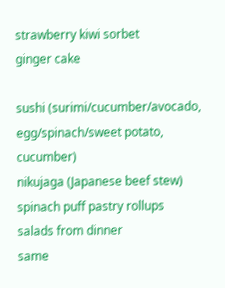strawberry kiwi sorbet
ginger cake

sushi (surimi/cucumber/avocado, egg/spinach/sweet potato, cucumber)
nikujaga (Japanese beef stew)
spinach puff pastry rollups
salads from dinner
same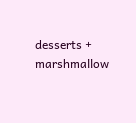desserts + marshmallow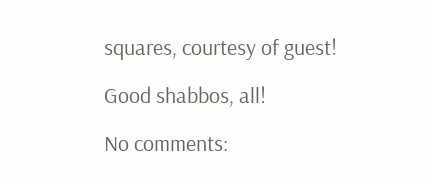squares, courtesy of guest!

Good shabbos, all!

No comments: